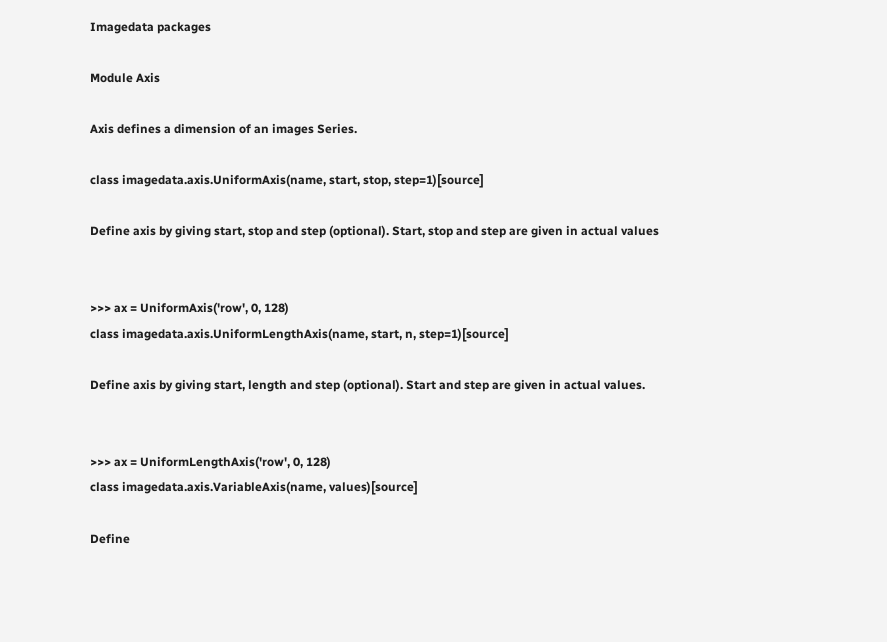Imagedata packages

Module Axis

Axis defines a dimension of an images Series.

class imagedata.axis.UniformAxis(name, start, stop, step=1)[source]

Define axis by giving start, stop and step (optional). Start, stop and step are given in actual values


>>> ax = UniformAxis('row', 0, 128)
class imagedata.axis.UniformLengthAxis(name, start, n, step=1)[source]

Define axis by giving start, length and step (optional). Start and step are given in actual values.


>>> ax = UniformLengthAxis('row', 0, 128)
class imagedata.axis.VariableAxis(name, values)[source]

Define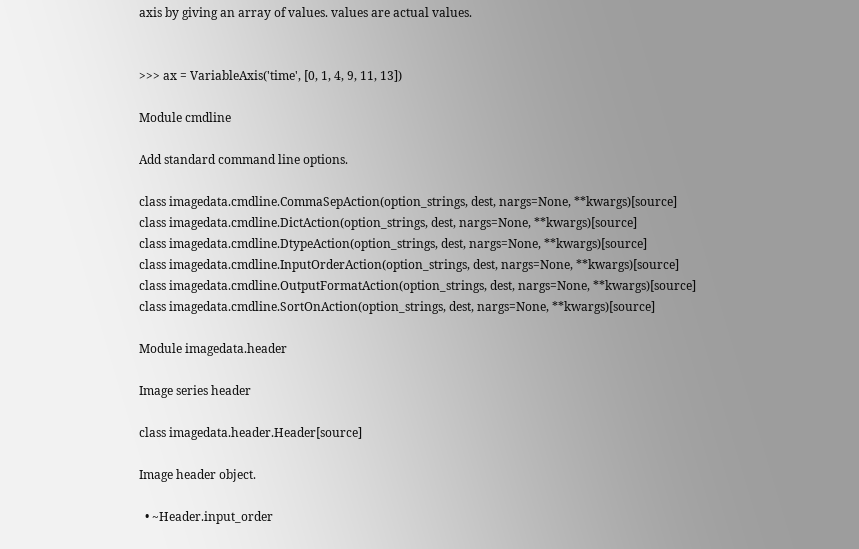axis by giving an array of values. values are actual values.


>>> ax = VariableAxis('time', [0, 1, 4, 9, 11, 13])

Module cmdline

Add standard command line options.

class imagedata.cmdline.CommaSepAction(option_strings, dest, nargs=None, **kwargs)[source]
class imagedata.cmdline.DictAction(option_strings, dest, nargs=None, **kwargs)[source]
class imagedata.cmdline.DtypeAction(option_strings, dest, nargs=None, **kwargs)[source]
class imagedata.cmdline.InputOrderAction(option_strings, dest, nargs=None, **kwargs)[source]
class imagedata.cmdline.OutputFormatAction(option_strings, dest, nargs=None, **kwargs)[source]
class imagedata.cmdline.SortOnAction(option_strings, dest, nargs=None, **kwargs)[source]

Module imagedata.header

Image series header

class imagedata.header.Header[source]

Image header object.

  • ~Header.input_order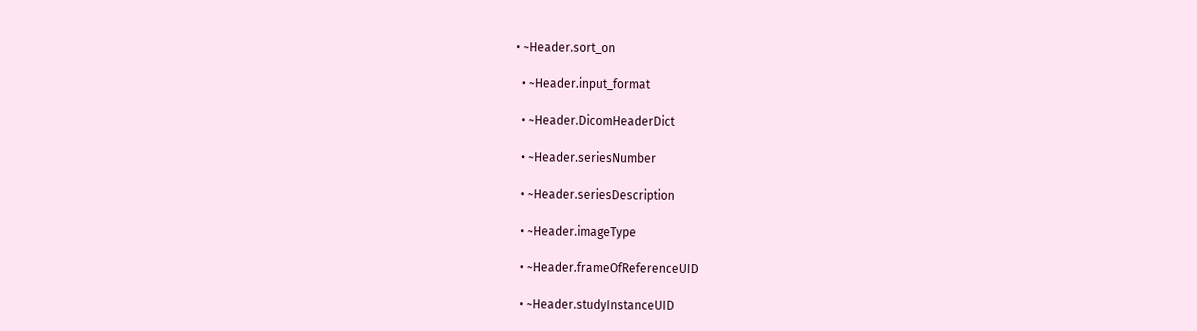• ~Header.sort_on

  • ~Header.input_format

  • ~Header.DicomHeaderDict

  • ~Header.seriesNumber

  • ~Header.seriesDescription

  • ~Header.imageType

  • ~Header.frameOfReferenceUID

  • ~Header.studyInstanceUID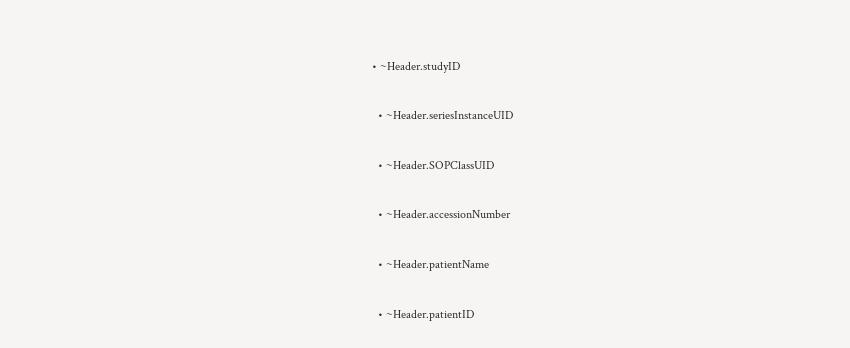• ~Header.studyID

  • ~Header.seriesInstanceUID

  • ~Header.SOPClassUID

  • ~Header.accessionNumber

  • ~Header.patientName

  • ~Header.patientID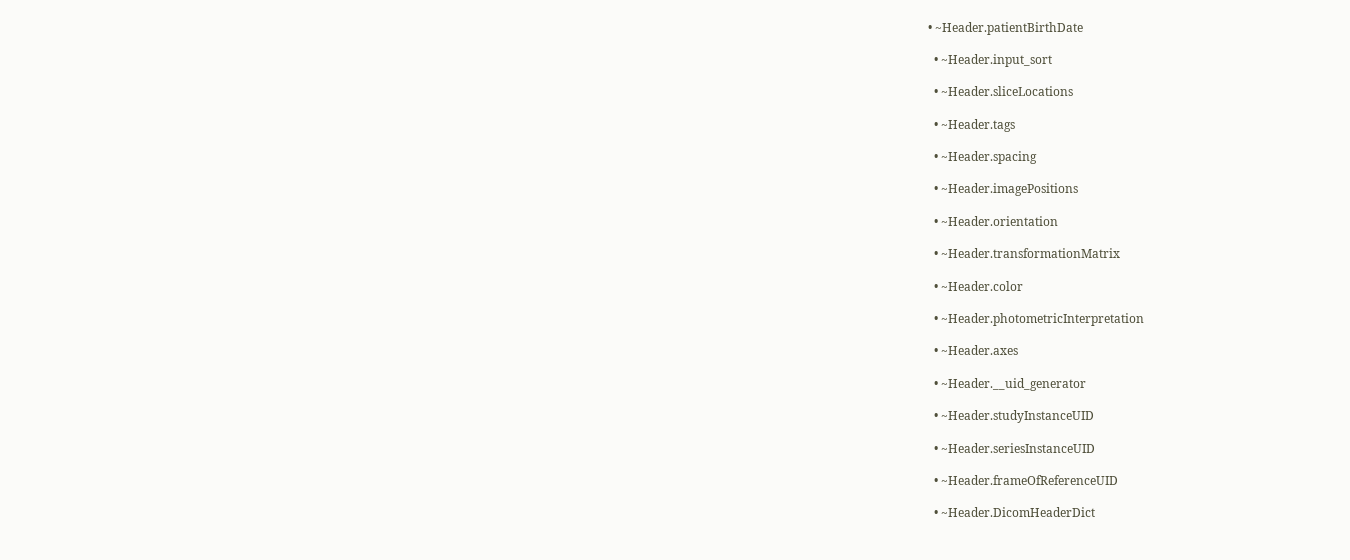• ~Header.patientBirthDate

  • ~Header.input_sort

  • ~Header.sliceLocations

  • ~Header.tags

  • ~Header.spacing

  • ~Header.imagePositions

  • ~Header.orientation

  • ~Header.transformationMatrix

  • ~Header.color

  • ~Header.photometricInterpretation

  • ~Header.axes

  • ~Header.__uid_generator

  • ~Header.studyInstanceUID

  • ~Header.seriesInstanceUID

  • ~Header.frameOfReferenceUID

  • ~Header.DicomHeaderDict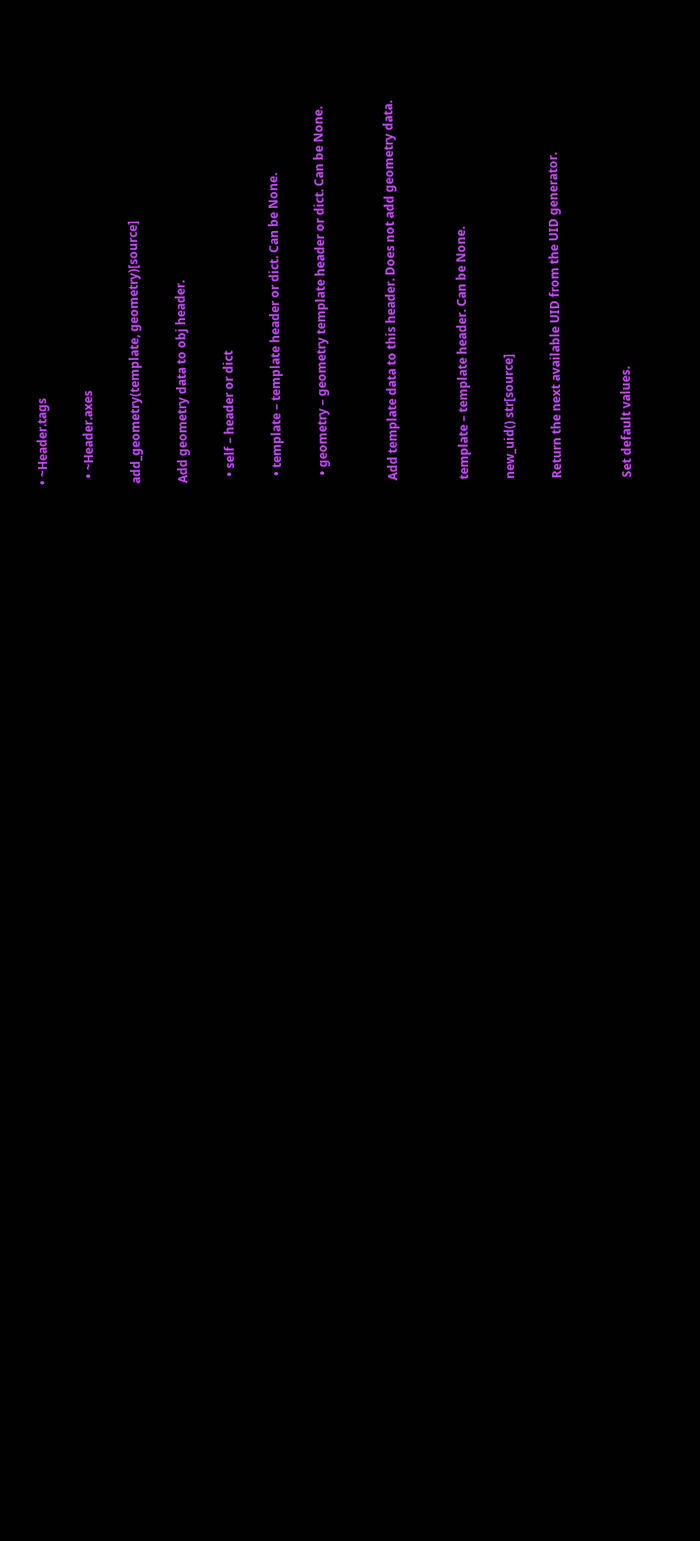• ~Header.tags

  • ~Header.axes

add_geometry(template, geometry)[source]

Add geometry data to obj header.

  • self – header or dict

  • template – template header or dict. Can be None.

  • geometry – geometry template header or dict. Can be None.


Add template data to this header. Does not add geometry data.


template – template header. Can be None.

new_uid() str[source]

Return the next available UID from the UID generator.


Set default values.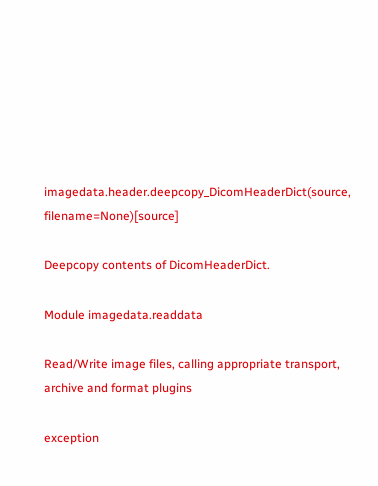imagedata.header.deepcopy_DicomHeaderDict(source, filename=None)[source]

Deepcopy contents of DicomHeaderDict.

Module imagedata.readdata

Read/Write image files, calling appropriate transport, archive and format plugins

exception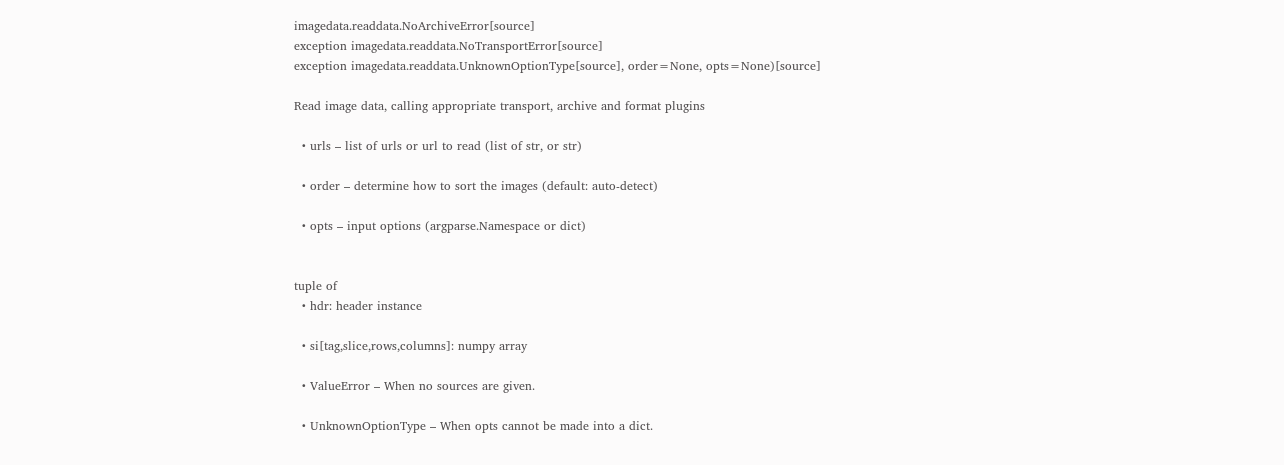imagedata.readdata.NoArchiveError[source]
exception imagedata.readdata.NoTransportError[source]
exception imagedata.readdata.UnknownOptionType[source], order=None, opts=None)[source]

Read image data, calling appropriate transport, archive and format plugins

  • urls – list of urls or url to read (list of str, or str)

  • order – determine how to sort the images (default: auto-detect)

  • opts – input options (argparse.Namespace or dict)


tuple of
  • hdr: header instance

  • si[tag,slice,rows,columns]: numpy array

  • ValueError – When no sources are given.

  • UnknownOptionType – When opts cannot be made into a dict.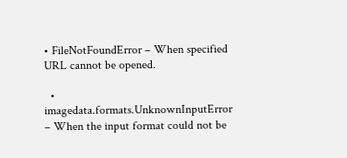• FileNotFoundError – When specified URL cannot be opened.

  • imagedata.formats.UnknownInputError – When the input format could not be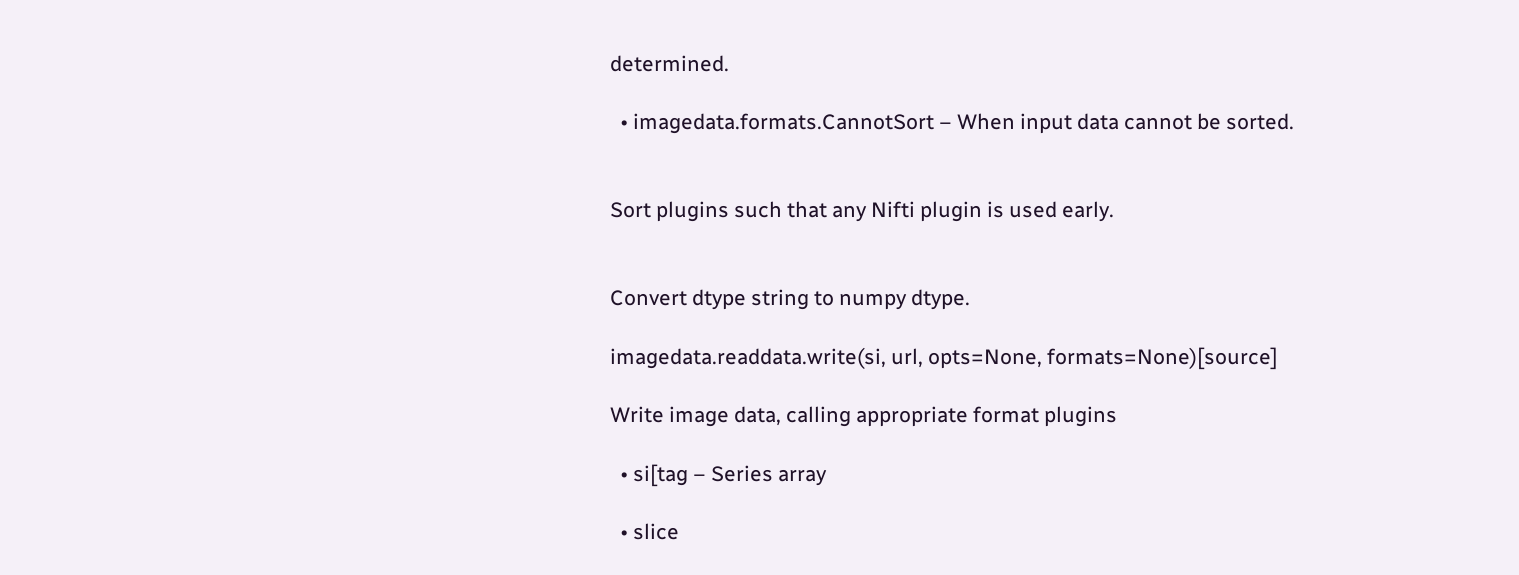determined.

  • imagedata.formats.CannotSort – When input data cannot be sorted.


Sort plugins such that any Nifti plugin is used early.


Convert dtype string to numpy dtype.

imagedata.readdata.write(si, url, opts=None, formats=None)[source]

Write image data, calling appropriate format plugins

  • si[tag – Series array

  • slice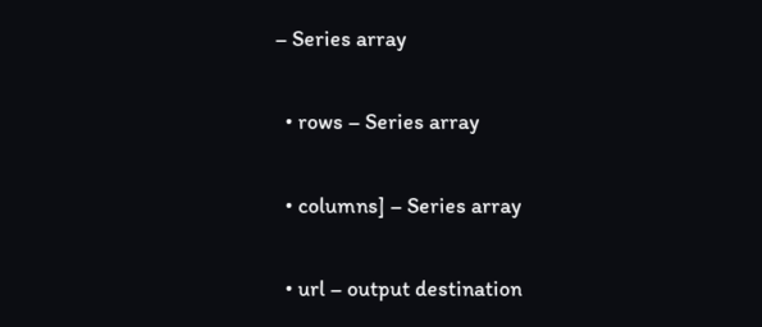– Series array

  • rows – Series array

  • columns] – Series array

  • url – output destination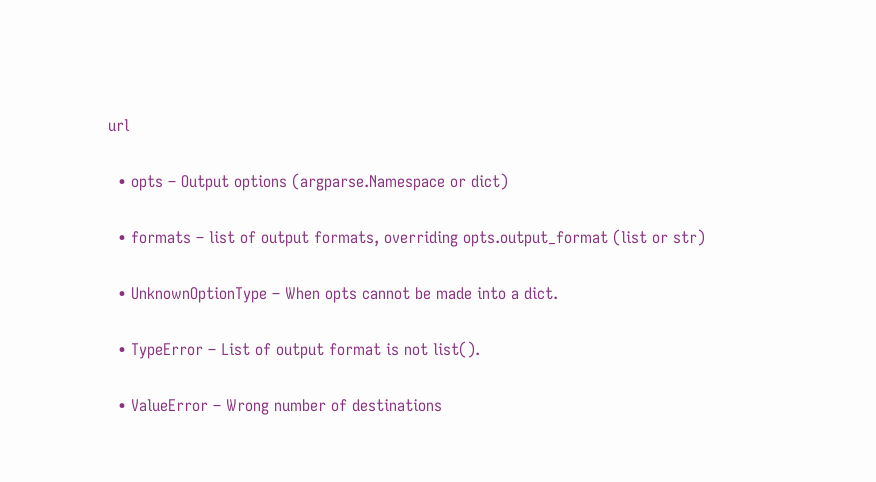url

  • opts – Output options (argparse.Namespace or dict)

  • formats – list of output formats, overriding opts.output_format (list or str)

  • UnknownOptionType – When opts cannot be made into a dict.

  • TypeError – List of output format is not list().

  • ValueError – Wrong number of destinations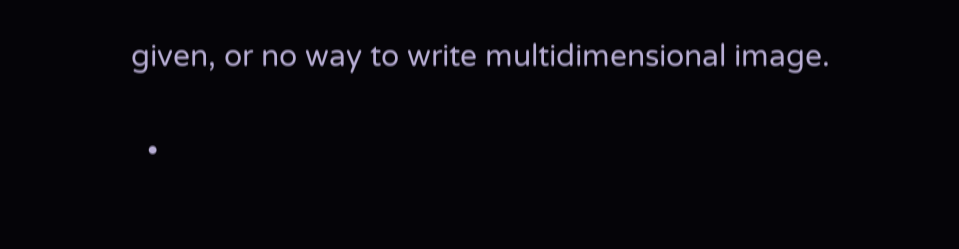given, or no way to write multidimensional image.

  •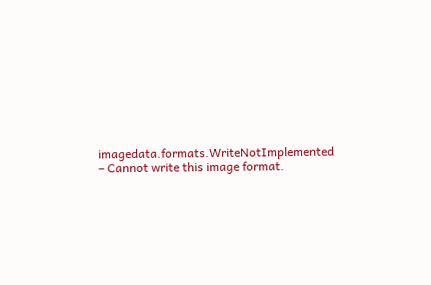imagedata.formats.WriteNotImplemented – Cannot write this image format.